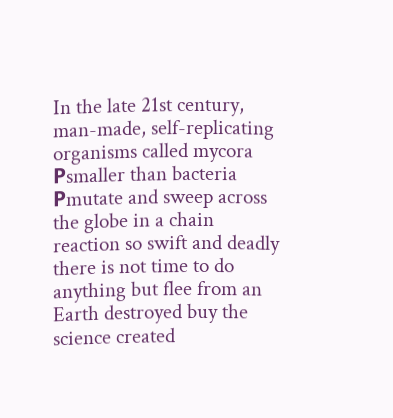In the late 21st century, man-made, self-replicating organisms called mycora Рsmaller than bacteria Рmutate and sweep across the globe in a chain reaction so swift and deadly there is not time to do anything but flee from an Earth destroyed buy the science created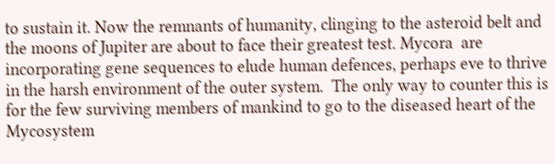to sustain it. Now the remnants of humanity, clinging to the asteroid belt and the moons of Jupiter are about to face their greatest test. Mycora  are incorporating gene sequences to elude human defences, perhaps eve to thrive in the harsh environment of the outer system.  The only way to counter this is for the few surviving members of mankind to go to the diseased heart of the Mycosystem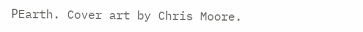РEarth. Cover art by Chris Moore.